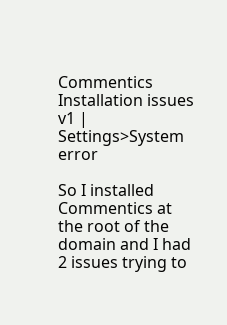Commentics Installation issues v1 | Settings>System error

So I installed Commentics at the root of the domain and I had 2 issues trying to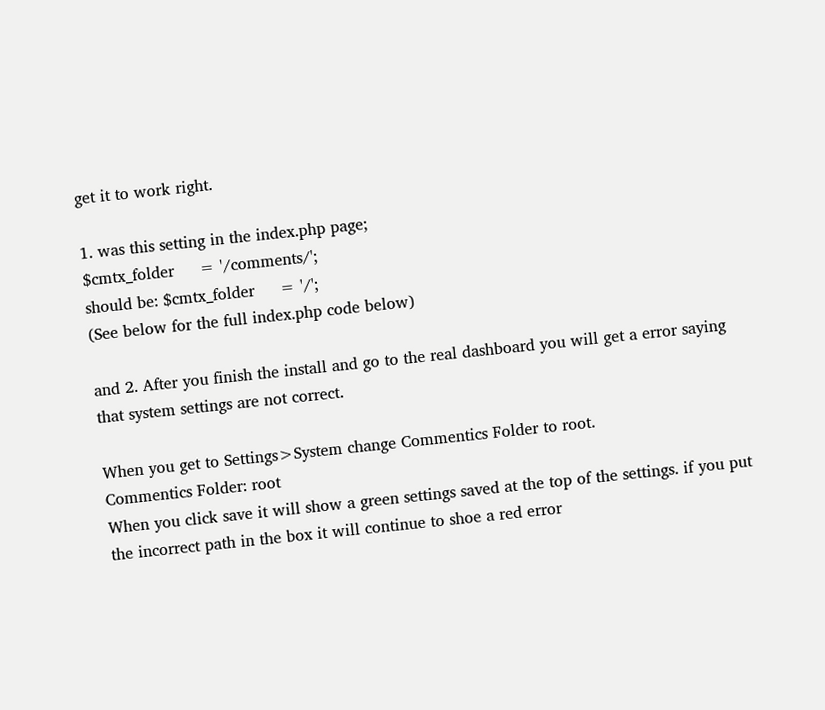get it to work right.

1. was this setting in the index.php page;
$cmtx_folder     = '/comments/';
should be: $cmtx_folder     = '/';
(See below for the full index.php code below)

and 2. After you finish the install and go to the real dashboard you will get a error saying that system settings are not correct.

When you get to Settings>System change Commentics Folder to root.
Commentics Folder: root
When you click save it will show a green settings saved at the top of the settings. if you put the incorrect path in the box it will continue to shoe a red error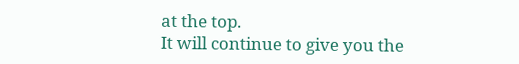at the top.
It will continue to give you the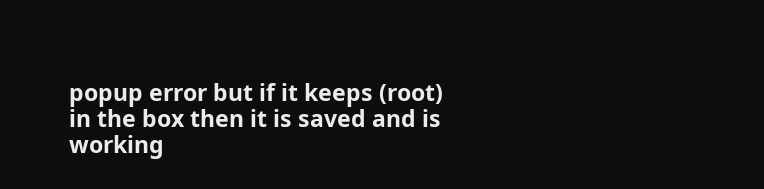popup error but if it keeps (root) in the box then it is saved and is working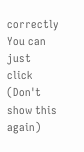correctly
You can just click (Don't show this again)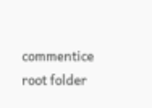commentice root folder